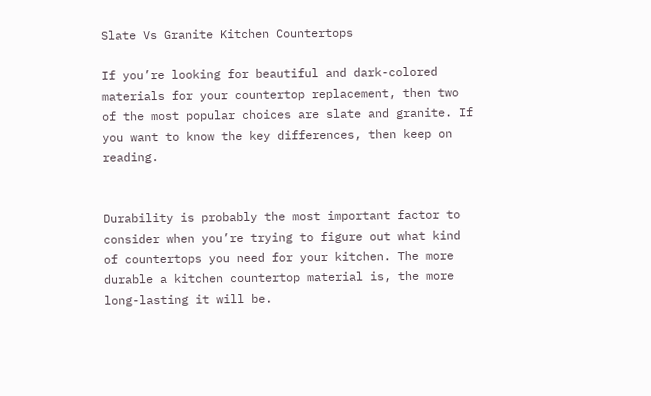Slate Vs Granite Kitchen Countertops

If you’re looking for beautiful and dark-colored materials for your countertop replacement, then two of the most popular choices are slate and granite. If you want to know the key differences, then keep on reading.


Durability is probably the most important factor to consider when you’re trying to figure out what kind of countertops you need for your kitchen. The more durable a kitchen countertop material is, the more long-lasting it will be.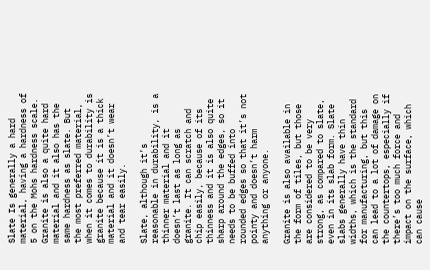Slate Is generally a hard material, having a hardness of 5 on the Mohs hardness scale. Granite is also a quite hard material and it also has the same hardness as slate. But the most preferred material, when it comes to durability is granite because it is a thick material and it doesn’t wear and tear easily.

Slate, although it’s reasonable in durability, is a thinner material and it doesn’t last as long as granite. It can scratch and chip easily, because of its thinness and it is also quite sharp around the edges, so it needs to be buffed into rounded edges so that it’s not pointy and doesn’t harm anything or anyone.

Granite is also available in the form of tiles, but those are considered to be very strong, as compared to slate, even in its slab form. Slate slabs generally have thin widths, which is the standard for manufacturing, but this can lead to a lot of damage on the countertops, especially if there’s too much force and impact on the surface, which can cause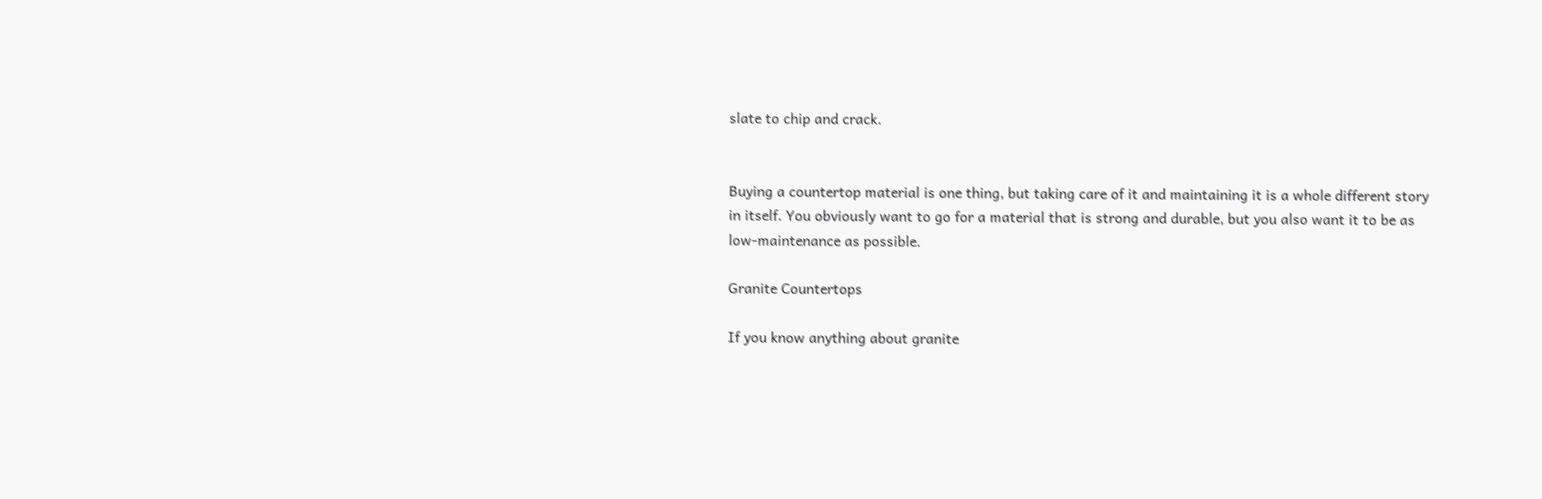slate to chip and crack.


Buying a countertop material is one thing, but taking care of it and maintaining it is a whole different story in itself. You obviously want to go for a material that is strong and durable, but you also want it to be as low-maintenance as possible.

Granite Countertops

If you know anything about granite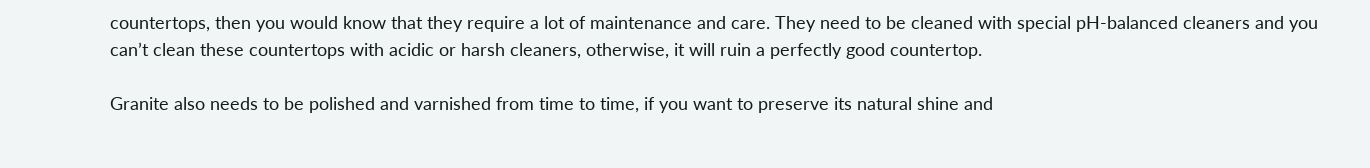countertops, then you would know that they require a lot of maintenance and care. They need to be cleaned with special pH-balanced cleaners and you can’t clean these countertops with acidic or harsh cleaners, otherwise, it will ruin a perfectly good countertop.

Granite also needs to be polished and varnished from time to time, if you want to preserve its natural shine and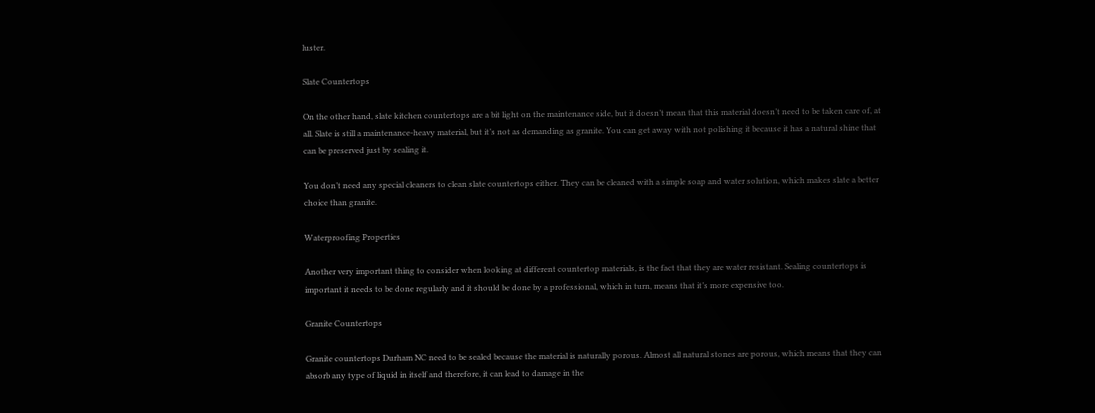luster.

Slate Countertops

On the other hand, slate kitchen countertops are a bit light on the maintenance side, but it doesn’t mean that this material doesn’t need to be taken care of, at all. Slate is still a maintenance-heavy material, but it’s not as demanding as granite. You can get away with not polishing it because it has a natural shine that can be preserved just by sealing it.

You don’t need any special cleaners to clean slate countertops either. They can be cleaned with a simple soap and water solution, which makes slate a better choice than granite.

Waterproofing Properties

Another very important thing to consider when looking at different countertop materials, is the fact that they are water resistant. Sealing countertops is important it needs to be done regularly and it should be done by a professional, which in turn, means that it’s more expensive too.

Granite Countertops

Granite countertops Durham NC need to be sealed because the material is naturally porous. Almost all natural stones are porous, which means that they can absorb any type of liquid in itself and therefore, it can lead to damage in the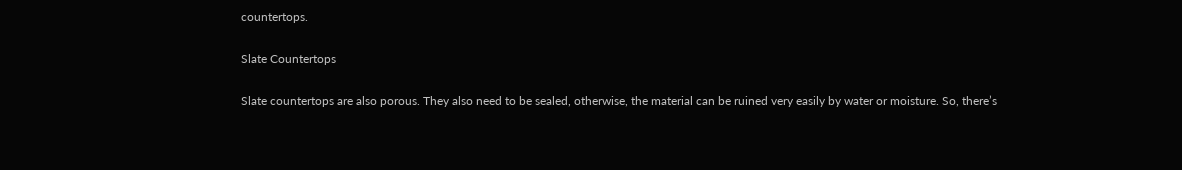countertops.

Slate Countertops

Slate countertops are also porous. They also need to be sealed, otherwise, the material can be ruined very easily by water or moisture. So, there’s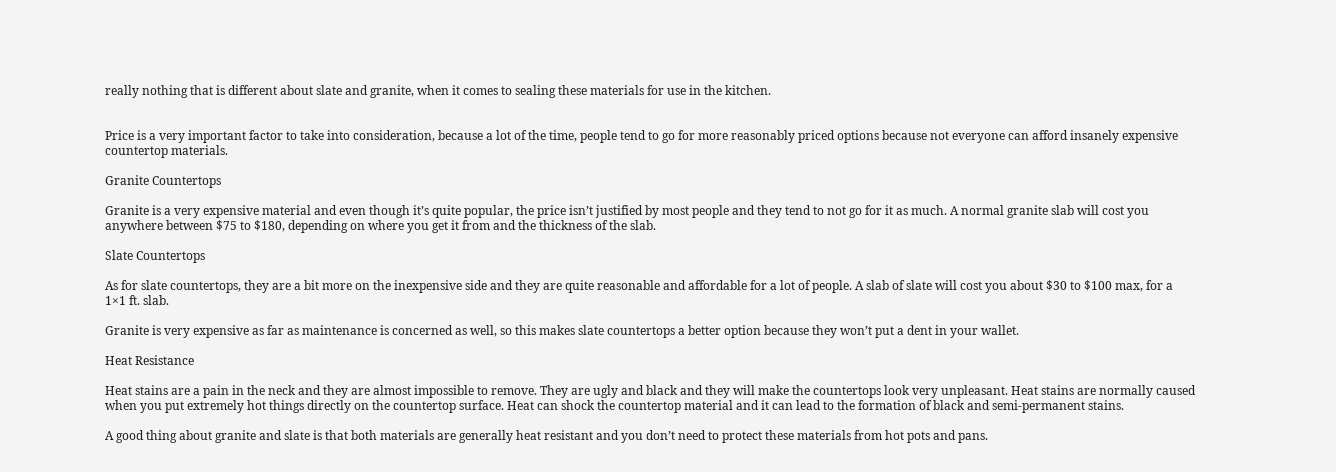really nothing that is different about slate and granite, when it comes to sealing these materials for use in the kitchen.


Price is a very important factor to take into consideration, because a lot of the time, people tend to go for more reasonably priced options because not everyone can afford insanely expensive countertop materials.

Granite Countertops

Granite is a very expensive material and even though it’s quite popular, the price isn’t justified by most people and they tend to not go for it as much. A normal granite slab will cost you anywhere between $75 to $180, depending on where you get it from and the thickness of the slab.

Slate Countertops

As for slate countertops, they are a bit more on the inexpensive side and they are quite reasonable and affordable for a lot of people. A slab of slate will cost you about $30 to $100 max, for a 1×1 ft. slab.

Granite is very expensive as far as maintenance is concerned as well, so this makes slate countertops a better option because they won’t put a dent in your wallet.

Heat Resistance

Heat stains are a pain in the neck and they are almost impossible to remove. They are ugly and black and they will make the countertops look very unpleasant. Heat stains are normally caused when you put extremely hot things directly on the countertop surface. Heat can shock the countertop material and it can lead to the formation of black and semi-permanent stains.

A good thing about granite and slate is that both materials are generally heat resistant and you don’t need to protect these materials from hot pots and pans.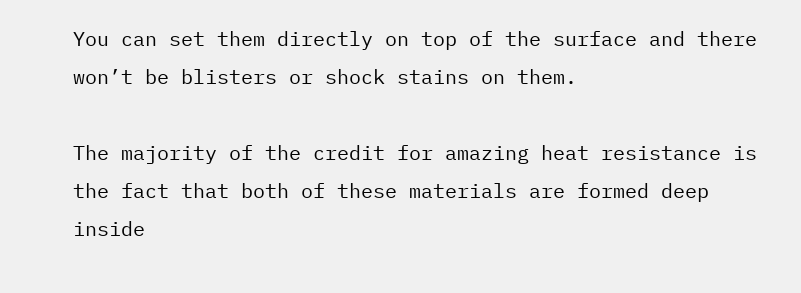You can set them directly on top of the surface and there won’t be blisters or shock stains on them.

The majority of the credit for amazing heat resistance is the fact that both of these materials are formed deep inside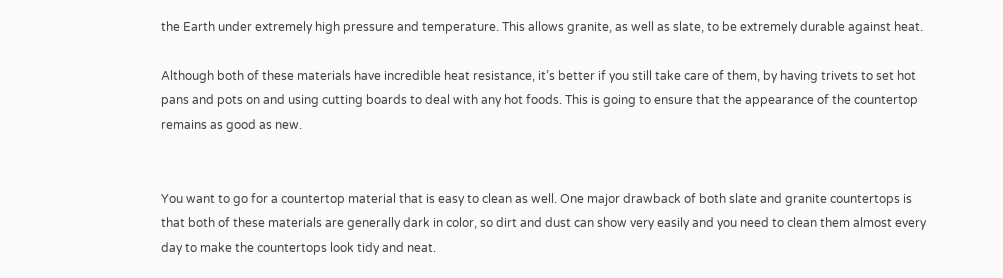the Earth under extremely high pressure and temperature. This allows granite, as well as slate, to be extremely durable against heat.

Although both of these materials have incredible heat resistance, it’s better if you still take care of them, by having trivets to set hot pans and pots on and using cutting boards to deal with any hot foods. This is going to ensure that the appearance of the countertop remains as good as new.


You want to go for a countertop material that is easy to clean as well. One major drawback of both slate and granite countertops is that both of these materials are generally dark in color, so dirt and dust can show very easily and you need to clean them almost every day to make the countertops look tidy and neat.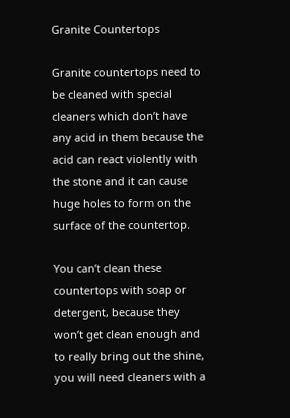Granite Countertops

Granite countertops need to be cleaned with special cleaners which don’t have any acid in them because the acid can react violently with the stone and it can cause huge holes to form on the surface of the countertop.

You can’t clean these countertops with soap or detergent, because they won’t get clean enough and to really bring out the shine, you will need cleaners with a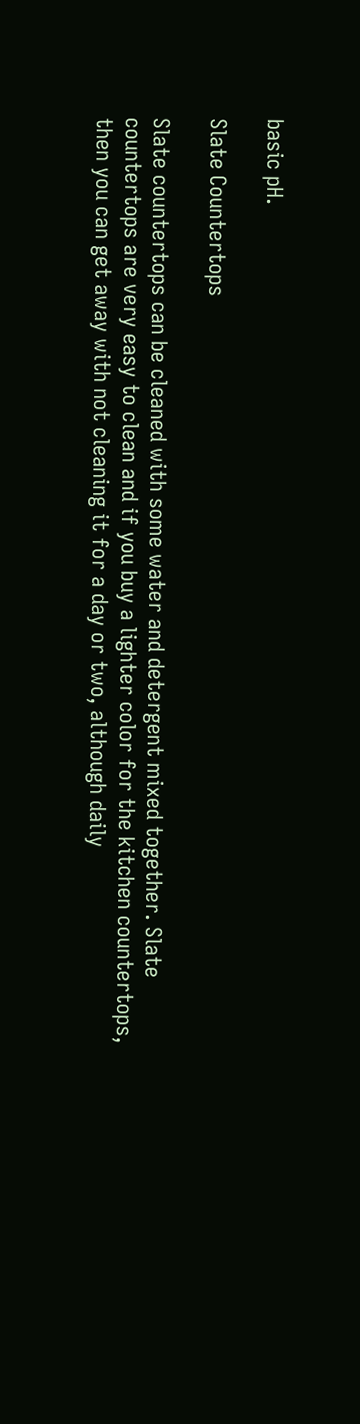basic pH.

Slate Countertops

Slate countertops can be cleaned with some water and detergent mixed together. Slate countertops are very easy to clean and if you buy a lighter color for the kitchen countertops, then you can get away with not cleaning it for a day or two, although daily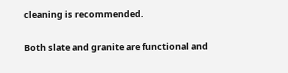cleaning is recommended.


Both slate and granite are functional and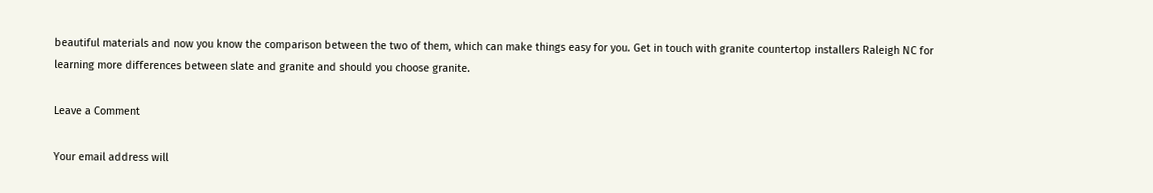beautiful materials and now you know the comparison between the two of them, which can make things easy for you. Get in touch with granite countertop installers Raleigh NC for learning more differences between slate and granite and should you choose granite.

Leave a Comment

Your email address will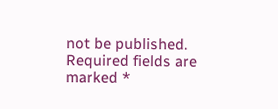not be published. Required fields are marked *